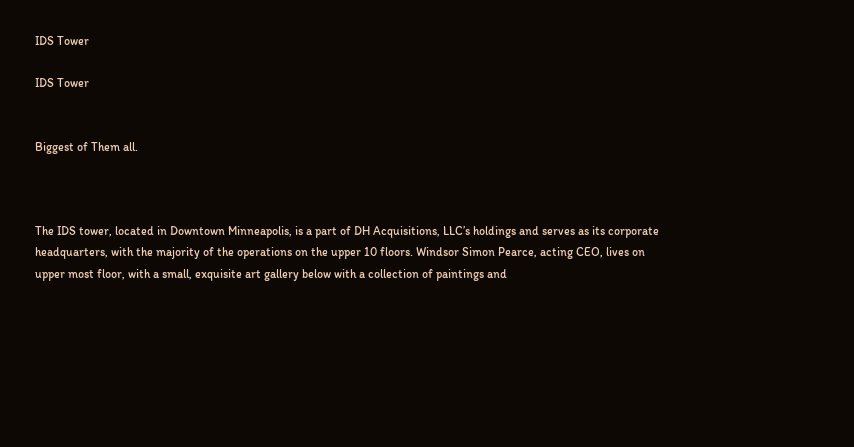IDS Tower

IDS Tower


Biggest of Them all.



The IDS tower, located in Downtown Minneapolis, is a part of DH Acquisitions, LLC’s holdings and serves as its corporate headquarters, with the majority of the operations on the upper 10 floors. Windsor Simon Pearce, acting CEO, lives on upper most floor, with a small, exquisite art gallery below with a collection of paintings and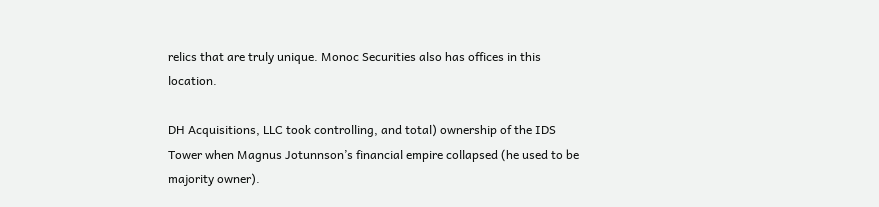relics that are truly unique. Monoc Securities also has offices in this location.

DH Acquisitions, LLC took controlling, and total) ownership of the IDS Tower when Magnus Jotunnson’s financial empire collapsed (he used to be majority owner).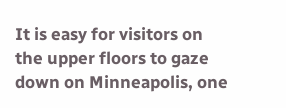It is easy for visitors on the upper floors to gaze down on Minneapolis, one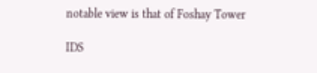notable view is that of Foshay Tower

IDS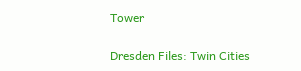Tower

Dresden Files: Twin Cities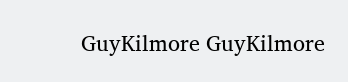GuyKilmore GuyKilmore